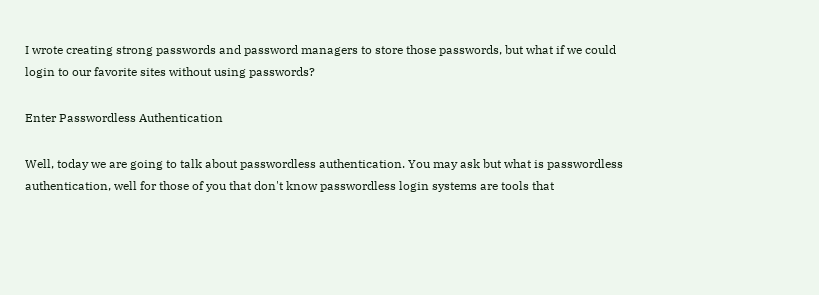I wrote creating strong passwords and password managers to store those passwords, but what if we could login to our favorite sites without using passwords?

Enter Passwordless Authentication

Well, today we are going to talk about passwordless authentication. You may ask but what is passwordless authentication, well for those of you that don't know passwordless login systems are tools that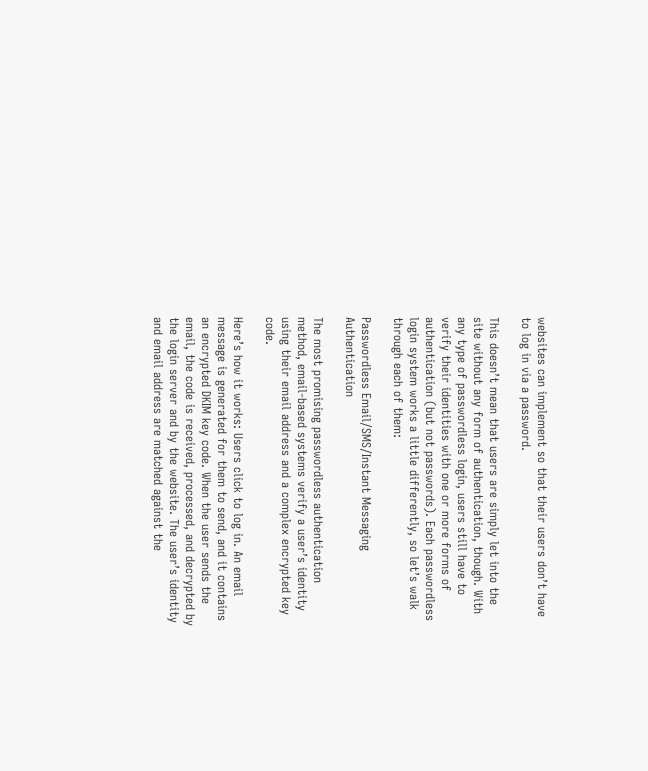websites can implement so that their users don’t have to log in via a password.

This doesn’t mean that users are simply let into the site without any form of authentication, though. With any type of passwordless login, users still have to verify their identities with one or more forms of authentication (but not passwords). Each passwordless login system works a little differently, so let’s walk through each of them:

Passwordless Email/SMS/Instant Messaging Authentication

The most promising passwordless authentication method, email-based systems verify a user’s identity using their email address and a complex encrypted key code.

Here’s how it works: Users click to log in. An email message is generated for them to send, and it contains an encrypted DKIM key code. When the user sends the email, the code is received, processed, and decrypted by the login server and by the website. The user’s identity and email address are matched against the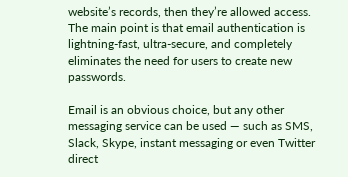website’s records, then they’re allowed access. The main point is that email authentication is lightning-fast, ultra-secure, and completely eliminates the need for users to create new passwords.

Email is an obvious choice, but any other messaging service can be used — such as SMS, Slack, Skype, instant messaging or even Twitter direct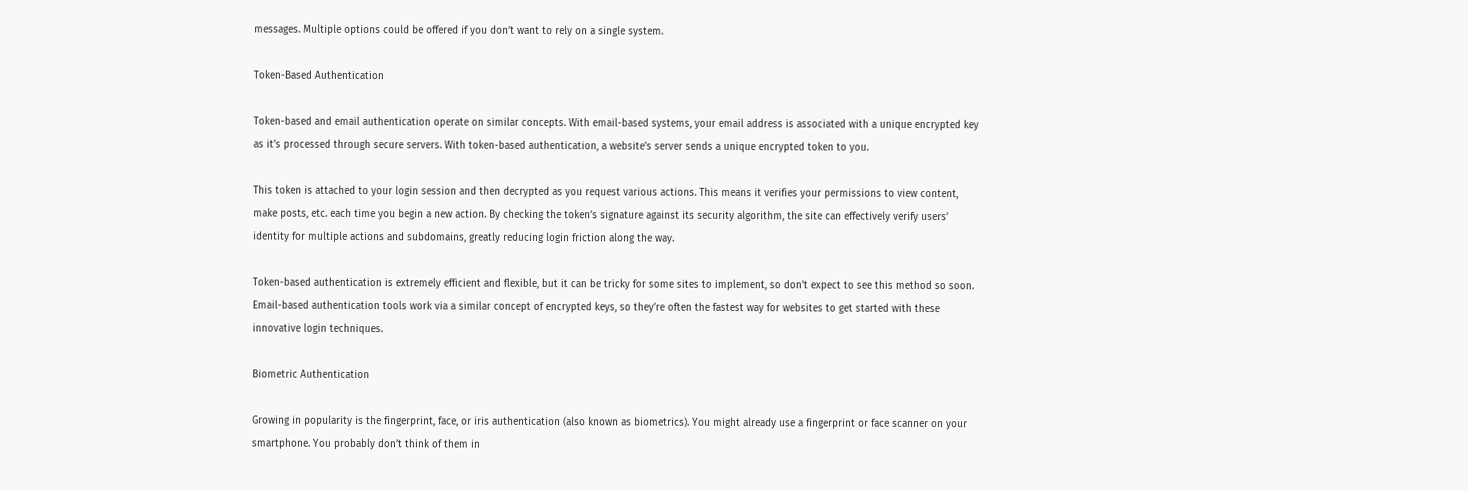messages. Multiple options could be offered if you don’t want to rely on a single system.

Token-Based Authentication

Token-based and email authentication operate on similar concepts. With email-based systems, your email address is associated with a unique encrypted key as it’s processed through secure servers. With token-based authentication, a website’s server sends a unique encrypted token to you.

This token is attached to your login session and then decrypted as you request various actions. This means it verifies your permissions to view content, make posts, etc. each time you begin a new action. By checking the token’s signature against its security algorithm, the site can effectively verify users’ identity for multiple actions and subdomains, greatly reducing login friction along the way.

Token-based authentication is extremely efficient and flexible, but it can be tricky for some sites to implement, so don't expect to see this method so soon. Email-based authentication tools work via a similar concept of encrypted keys, so they’re often the fastest way for websites to get started with these innovative login techniques.

Biometric Authentication

Growing in popularity is the fingerprint, face, or iris authentication (also known as biometrics). You might already use a fingerprint or face scanner on your smartphone. You probably don’t think of them in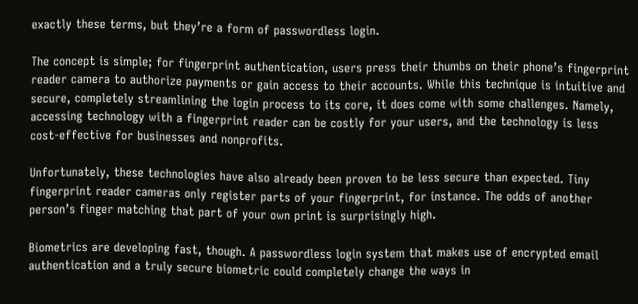exactly these terms, but they’re a form of passwordless login.

The concept is simple; for fingerprint authentication, users press their thumbs on their phone’s fingerprint reader camera to authorize payments or gain access to their accounts. While this technique is intuitive and secure, completely streamlining the login process to its core, it does come with some challenges. Namely, accessing technology with a fingerprint reader can be costly for your users, and the technology is less cost-effective for businesses and nonprofits.

Unfortunately, these technologies have also already been proven to be less secure than expected. Tiny fingerprint reader cameras only register parts of your fingerprint, for instance. The odds of another person’s finger matching that part of your own print is surprisingly high.

Biometrics are developing fast, though. A passwordless login system that makes use of encrypted email authentication and a truly secure biometric could completely change the ways in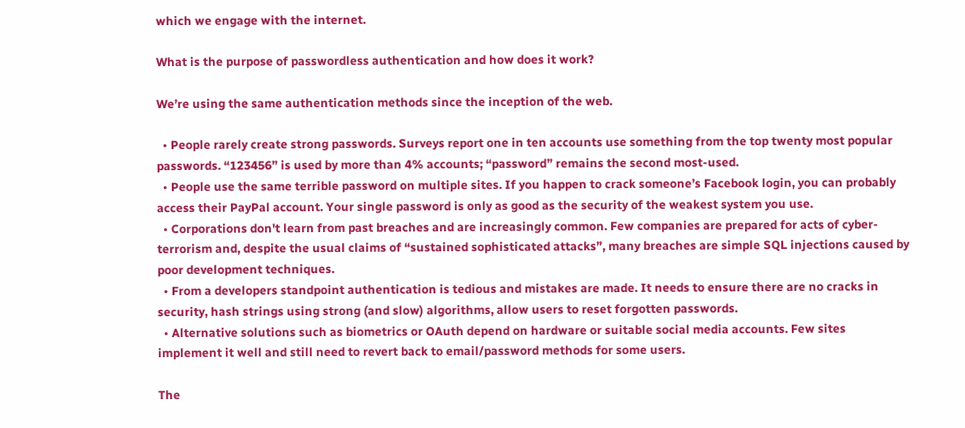which we engage with the internet.

What is the purpose of passwordless authentication and how does it work?

We’re using the same authentication methods since the inception of the web.

  • People rarely create strong passwords. Surveys report one in ten accounts use something from the top twenty most popular passwords. “123456” is used by more than 4% accounts; “password” remains the second most-used.
  • People use the same terrible password on multiple sites. If you happen to crack someone’s Facebook login, you can probably access their PayPal account. Your single password is only as good as the security of the weakest system you use.
  • Corporations don't learn from past breaches and are increasingly common. Few companies are prepared for acts of cyber-terrorism and, despite the usual claims of “sustained sophisticated attacks”, many breaches are simple SQL injections caused by poor development techniques.
  • From a developers standpoint authentication is tedious and mistakes are made. It needs to ensure there are no cracks in security, hash strings using strong (and slow) algorithms, allow users to reset forgotten passwords.
  • Alternative solutions such as biometrics or OAuth depend on hardware or suitable social media accounts. Few sites implement it well and still need to revert back to email/password methods for some users.

The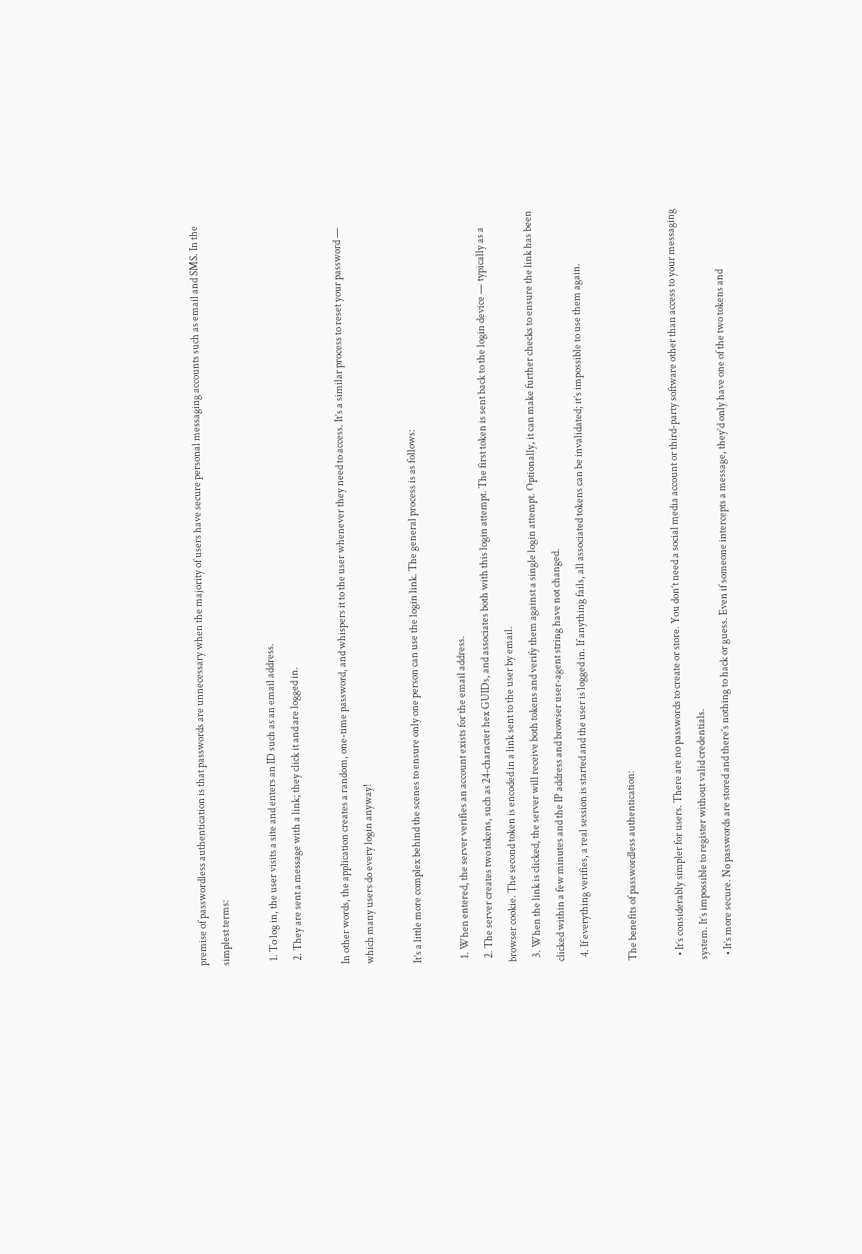premise of passwordless authentication is that passwords are unnecessary when the majority of users have secure personal messaging accounts such as email and SMS. In the simplest terms:

  1. To log in, the user visits a site and enters an ID such as an email address.
  2. They are sent a message with a link; they click it and are logged in.

In other words, the application creates a random, one-time password, and whispers it to the user whenever they need to access. It’s a similar process to reset your password — which many users do every login anyway!

It’s a little more complex behind the scenes to ensure only one person can use the login link. The general process is as follows:

  1. When entered, the server verifies an account exists for the email address.
  2. The server creates two tokens, such as 24-character hex GUIDs, and associates both with this login attempt. The first token is sent back to the login device — typically as a browser cookie. The second token is encoded in a link sent to the user by email.
  3. When the link is clicked, the server will receive both tokens and verify them against a single login attempt. Optionally, it can make further checks to ensure the link has been clicked within a few minutes and the IP address and browser user-agent string have not changed.
  4. If everything verifies, a real session is started and the user is logged in. If anything fails, all associated tokens can be invalidated; it’s impossible to use them again.

The benefits of passwordless authentication:

  • It’s considerably simpler for users. There are no passwords to create or store. You don’t need a social media account or third-party software other than access to your messaging system. It’s impossible to register without valid credentials.
  • It’s more secure. No passwords are stored and there’s nothing to hack or guess. Even if someone intercepts a message, they’d only have one of the two tokens and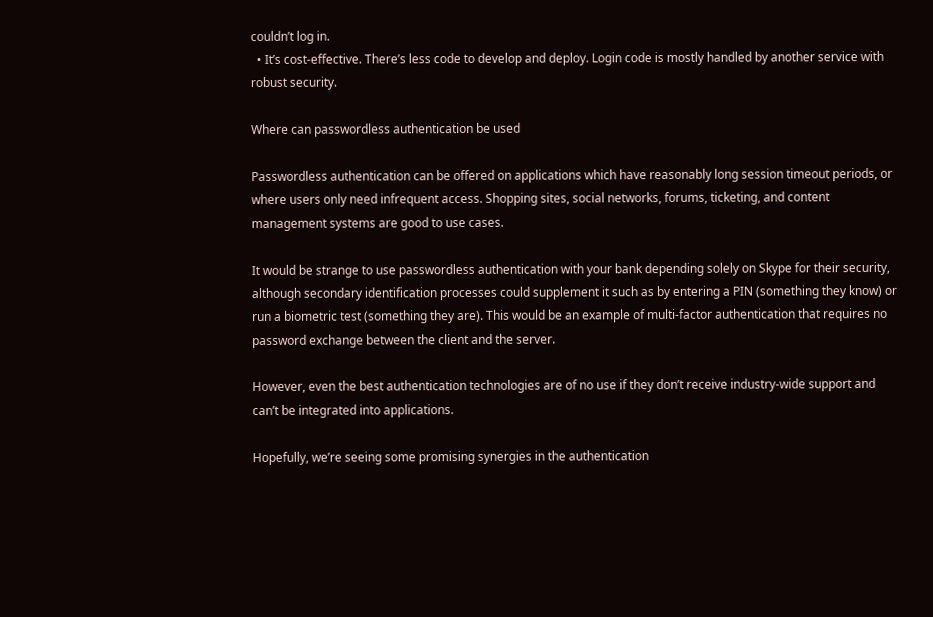couldn’t log in.
  • It’s cost-effective. There’s less code to develop and deploy. Login code is mostly handled by another service with robust security.

Where can passwordless authentication be used

Passwordless authentication can be offered on applications which have reasonably long session timeout periods, or where users only need infrequent access. Shopping sites, social networks, forums, ticketing, and content management systems are good to use cases.

It would be strange to use passwordless authentication with your bank depending solely on Skype for their security, although secondary identification processes could supplement it such as by entering a PIN (something they know) or run a biometric test (something they are). This would be an example of multi-factor authentication that requires no password exchange between the client and the server.

However, even the best authentication technologies are of no use if they don’t receive industry-wide support and can’t be integrated into applications.

Hopefully, we’re seeing some promising synergies in the authentication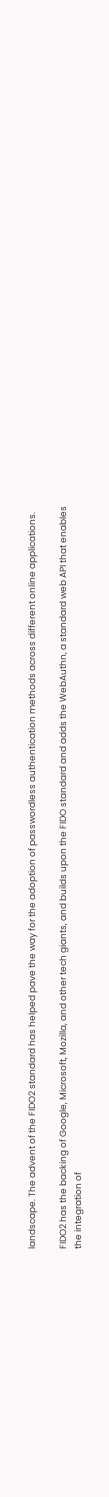landscape. The advent of the FIDO2 standard has helped pave the way for the adoption of passwordless authentication methods across different online applications.

FIDO2 has the backing of Google, Microsoft, Mozilla, and other tech giants, and builds upon the FIDO standard and adds the WebAuthn, a standard web API that enables the integration of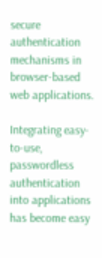secure authentication mechanisms in browser-based web applications.

Integrating easy-to-use, passwordless authentication into applications has become easy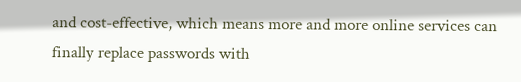and cost-effective, which means more and more online services can finally replace passwords with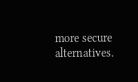more secure alternatives.